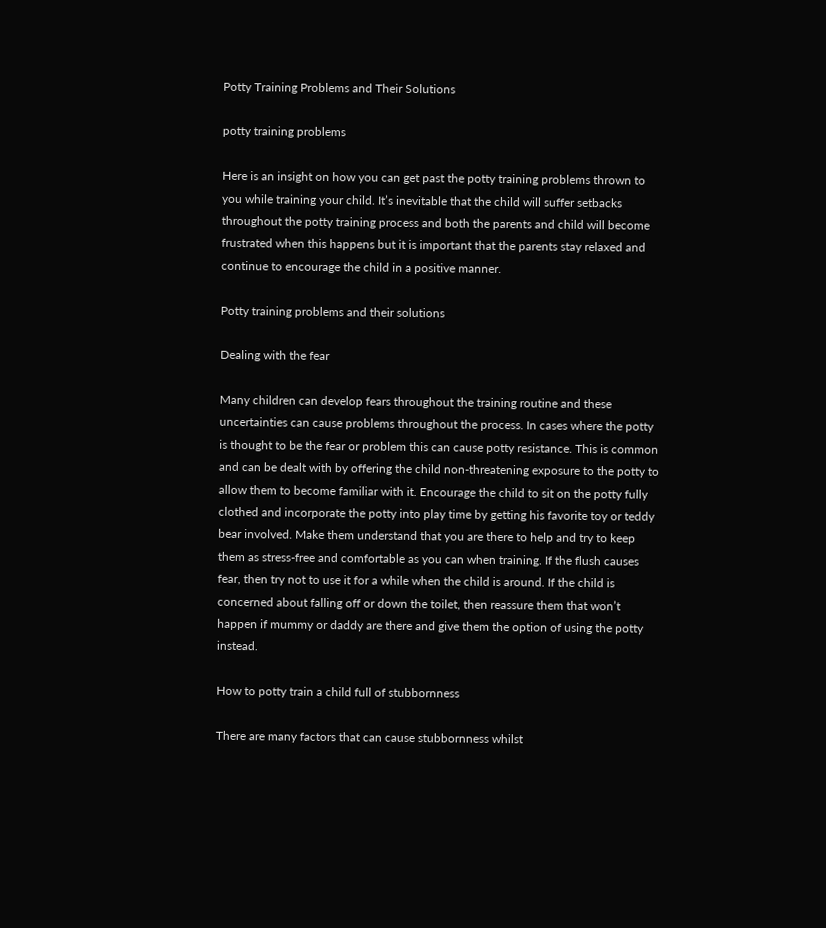Potty Training Problems and Their Solutions

potty training problems

Here is an insight on how you can get past the potty training problems thrown to you while training your child. It’s inevitable that the child will suffer setbacks throughout the potty training process and both the parents and child will become frustrated when this happens but it is important that the parents stay relaxed and continue to encourage the child in a positive manner.

Potty training problems and their solutions

Dealing with the fear

Many children can develop fears throughout the training routine and these uncertainties can cause problems throughout the process. In cases where the potty is thought to be the fear or problem this can cause potty resistance. This is common and can be dealt with by offering the child non-threatening exposure to the potty to allow them to become familiar with it. Encourage the child to sit on the potty fully clothed and incorporate the potty into play time by getting his favorite toy or teddy bear involved. Make them understand that you are there to help and try to keep them as stress-free and comfortable as you can when training. If the flush causes fear, then try not to use it for a while when the child is around. If the child is concerned about falling off or down the toilet, then reassure them that won’t happen if mummy or daddy are there and give them the option of using the potty instead.

How to potty train a child full of stubbornness

There are many factors that can cause stubbornness whilst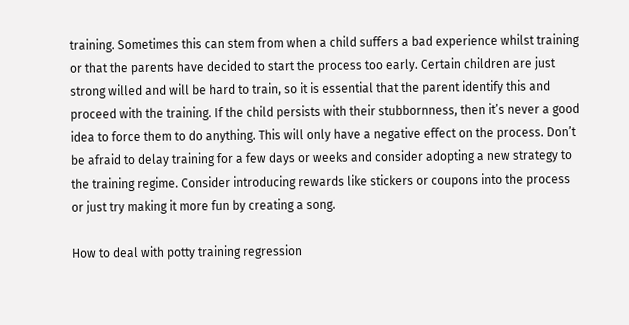training. Sometimes this can stem from when a child suffers a bad experience whilst training or that the parents have decided to start the process too early. Certain children are just strong willed and will be hard to train, so it is essential that the parent identify this and proceed with the training. If the child persists with their stubbornness, then it’s never a good idea to force them to do anything. This will only have a negative effect on the process. Don’t be afraid to delay training for a few days or weeks and consider adopting a new strategy to the training regime. Consider introducing rewards like stickers or coupons into the process or just try making it more fun by creating a song.

How to deal with potty training regression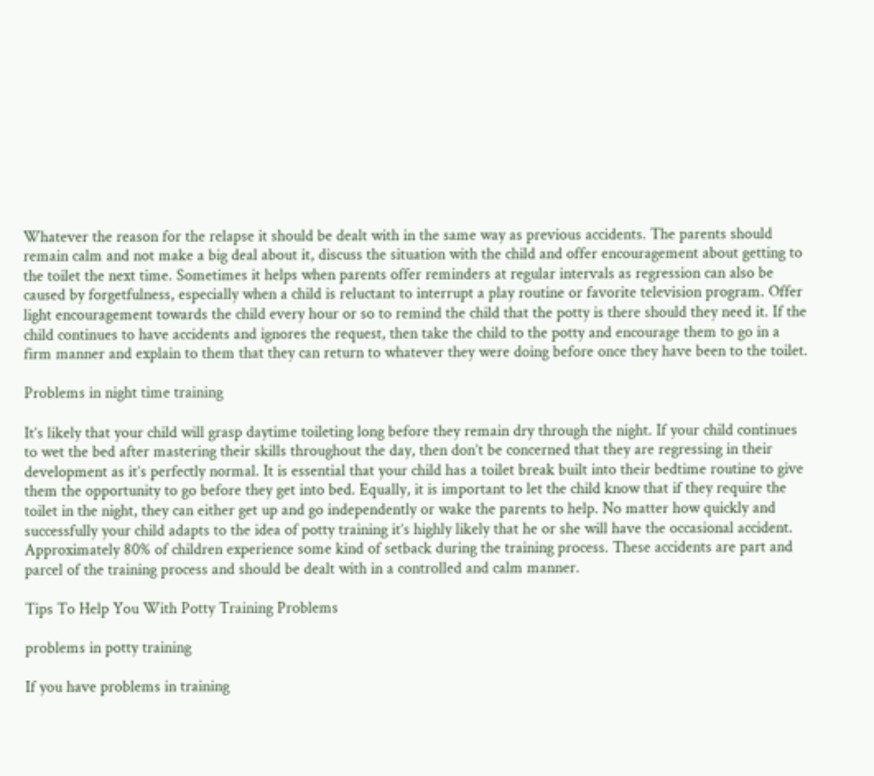Whatever the reason for the relapse it should be dealt with in the same way as previous accidents. The parents should remain calm and not make a big deal about it, discuss the situation with the child and offer encouragement about getting to the toilet the next time. Sometimes it helps when parents offer reminders at regular intervals as regression can also be caused by forgetfulness, especially when a child is reluctant to interrupt a play routine or favorite television program. Offer light encouragement towards the child every hour or so to remind the child that the potty is there should they need it. If the child continues to have accidents and ignores the request, then take the child to the potty and encourage them to go in a firm manner and explain to them that they can return to whatever they were doing before once they have been to the toilet.

Problems in night time training

It’s likely that your child will grasp daytime toileting long before they remain dry through the night. If your child continues to wet the bed after mastering their skills throughout the day, then don’t be concerned that they are regressing in their development as it’s perfectly normal. It is essential that your child has a toilet break built into their bedtime routine to give them the opportunity to go before they get into bed. Equally, it is important to let the child know that if they require the toilet in the night, they can either get up and go independently or wake the parents to help. No matter how quickly and successfully your child adapts to the idea of potty training it’s highly likely that he or she will have the occasional accident. Approximately 80% of children experience some kind of setback during the training process. These accidents are part and parcel of the training process and should be dealt with in a controlled and calm manner.

Tips To Help You With Potty Training Problems

problems in potty training

If you have problems in training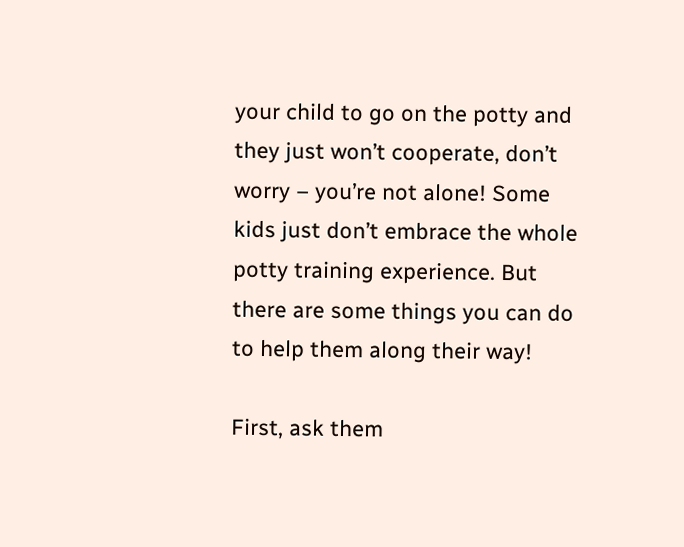your child to go on the potty and they just won’t cooperate, don’t worry – you’re not alone! Some kids just don’t embrace the whole potty training experience. But there are some things you can do to help them along their way!

First, ask them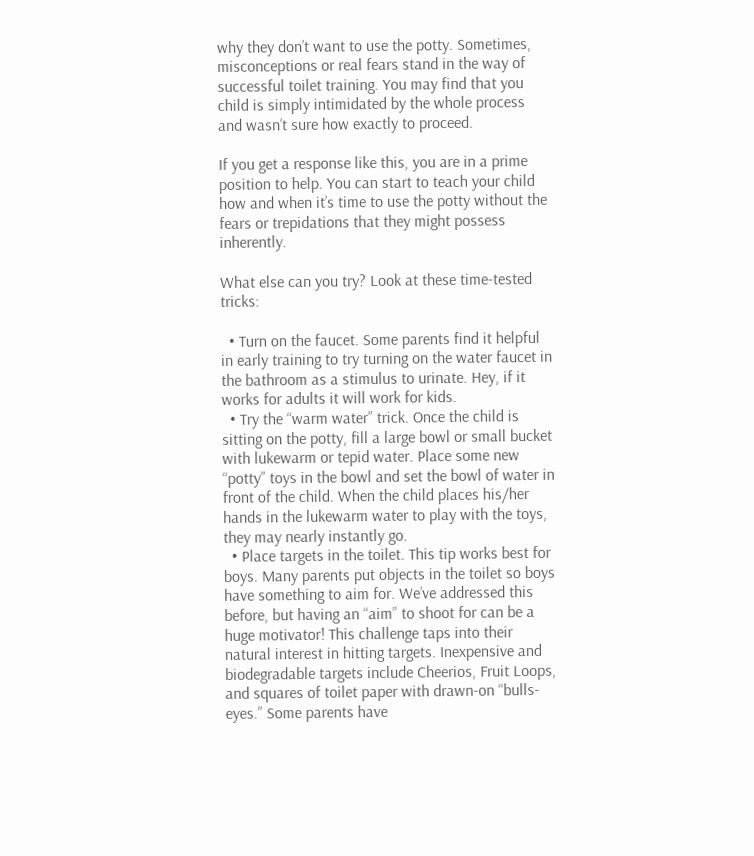why they don’t want to use the potty. Sometimes, misconceptions or real fears stand in the way of successful toilet training. You may find that you child is simply intimidated by the whole process and wasn’t sure how exactly to proceed.

If you get a response like this, you are in a prime position to help. You can start to teach your child how and when it’s time to use the potty without the fears or trepidations that they might possess inherently.

What else can you try? Look at these time-tested tricks:

  • Turn on the faucet. Some parents find it helpful in early training to try turning on the water faucet in the bathroom as a stimulus to urinate. Hey, if it works for adults it will work for kids.
  • Try the “warm water” trick. Once the child is sitting on the potty, fill a large bowl or small bucket with lukewarm or tepid water. Place some new “potty” toys in the bowl and set the bowl of water in front of the child. When the child places his/her hands in the lukewarm water to play with the toys, they may nearly instantly go.
  • Place targets in the toilet. This tip works best for boys. Many parents put objects in the toilet so boys have something to aim for. We’ve addressed this before, but having an “aim” to shoot for can be a huge motivator! This challenge taps into their natural interest in hitting targets. Inexpensive and biodegradable targets include Cheerios, Fruit Loops, and squares of toilet paper with drawn-on “bulls-eyes.” Some parents have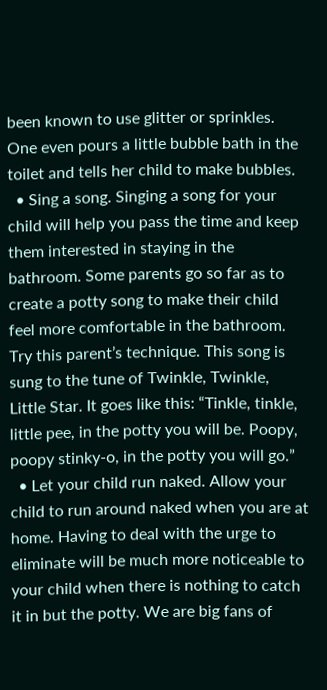been known to use glitter or sprinkles. One even pours a little bubble bath in the toilet and tells her child to make bubbles.
  • Sing a song. Singing a song for your child will help you pass the time and keep them interested in staying in the bathroom. Some parents go so far as to create a potty song to make their child feel more comfortable in the bathroom. Try this parent’s technique. This song is sung to the tune of Twinkle, Twinkle, Little Star. It goes like this: “Tinkle, tinkle, little pee, in the potty you will be. Poopy, poopy stinky-o, in the potty you will go.”
  • Let your child run naked. Allow your child to run around naked when you are at home. Having to deal with the urge to eliminate will be much more noticeable to your child when there is nothing to catch it in but the potty. We are big fans of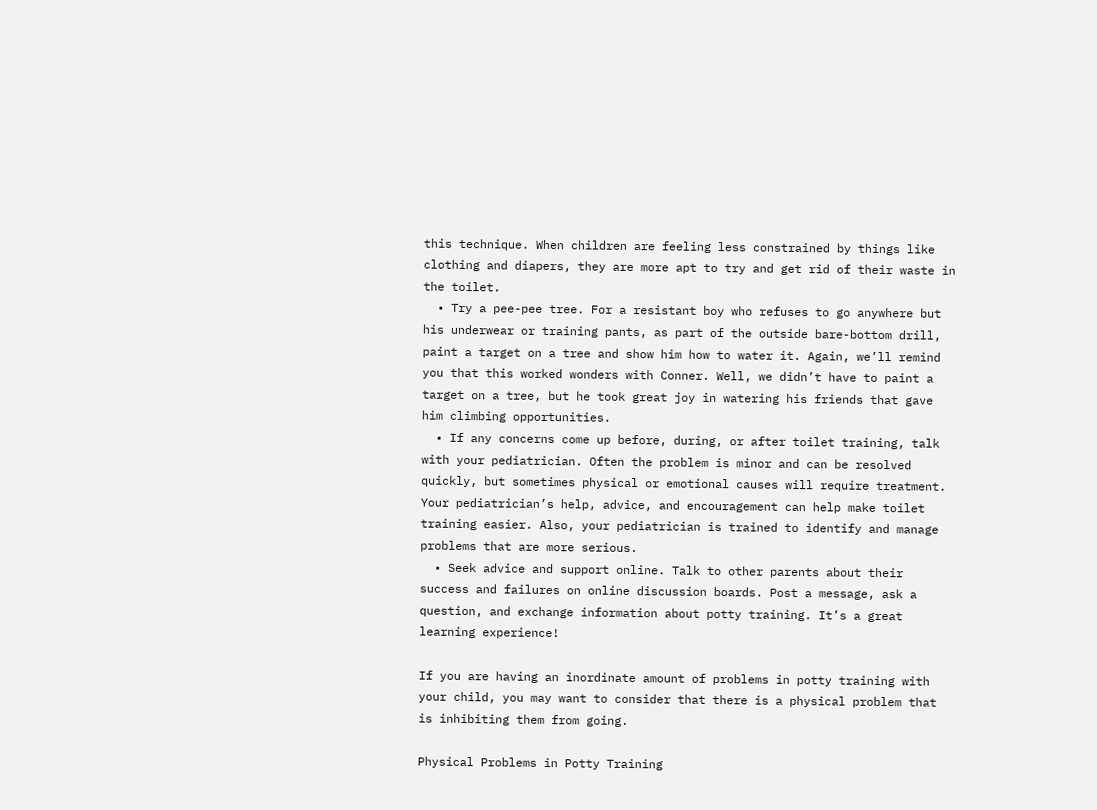this technique. When children are feeling less constrained by things like clothing and diapers, they are more apt to try and get rid of their waste in the toilet.
  • Try a pee-pee tree. For a resistant boy who refuses to go anywhere but his underwear or training pants, as part of the outside bare-bottom drill, paint a target on a tree and show him how to water it. Again, we’ll remind you that this worked wonders with Conner. Well, we didn’t have to paint a target on a tree, but he took great joy in watering his friends that gave him climbing opportunities.
  • If any concerns come up before, during, or after toilet training, talk with your pediatrician. Often the problem is minor and can be resolved quickly, but sometimes physical or emotional causes will require treatment. Your pediatrician’s help, advice, and encouragement can help make toilet training easier. Also, your pediatrician is trained to identify and manage problems that are more serious.
  • Seek advice and support online. Talk to other parents about their success and failures on online discussion boards. Post a message, ask a question, and exchange information about potty training. It’s a great learning experience!

If you are having an inordinate amount of problems in potty training with your child, you may want to consider that there is a physical problem that is inhibiting them from going.

Physical Problems in Potty Training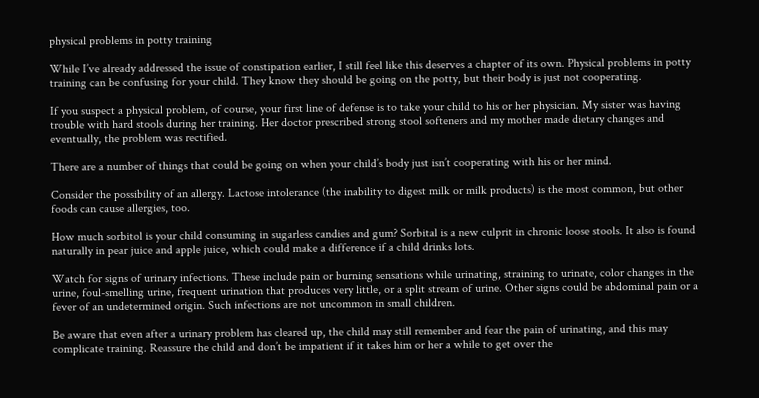physical problems in potty training

While I’ve already addressed the issue of constipation earlier, I still feel like this deserves a chapter of its own. Physical problems in potty training can be confusing for your child. They know they should be going on the potty, but their body is just not cooperating.

If you suspect a physical problem, of course, your first line of defense is to take your child to his or her physician. My sister was having trouble with hard stools during her training. Her doctor prescribed strong stool softeners and my mother made dietary changes and eventually, the problem was rectified.

There are a number of things that could be going on when your child’s body just isn’t cooperating with his or her mind.

Consider the possibility of an allergy. Lactose intolerance (the inability to digest milk or milk products) is the most common, but other foods can cause allergies, too.

How much sorbitol is your child consuming in sugarless candies and gum? Sorbital is a new culprit in chronic loose stools. It also is found naturally in pear juice and apple juice, which could make a difference if a child drinks lots.

Watch for signs of urinary infections. These include pain or burning sensations while urinating, straining to urinate, color changes in the urine, foul-smelling urine, frequent urination that produces very little, or a split stream of urine. Other signs could be abdominal pain or a fever of an undetermined origin. Such infections are not uncommon in small children.

Be aware that even after a urinary problem has cleared up, the child may still remember and fear the pain of urinating, and this may complicate training. Reassure the child and don’t be impatient if it takes him or her a while to get over the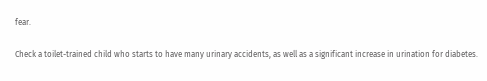fear.

Check a toilet-trained child who starts to have many urinary accidents, as well as a significant increase in urination for diabetes.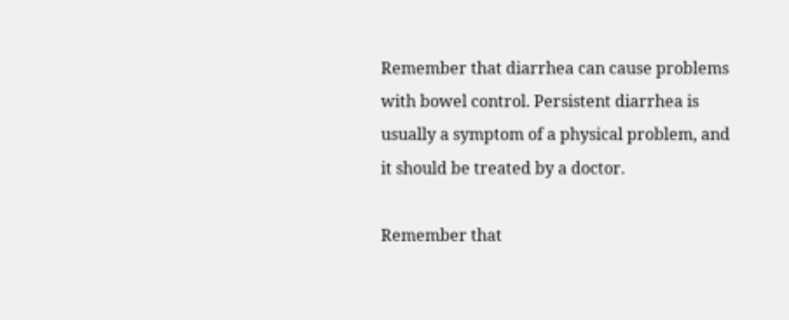Remember that diarrhea can cause problems with bowel control. Persistent diarrhea is usually a symptom of a physical problem, and it should be treated by a doctor.

Remember that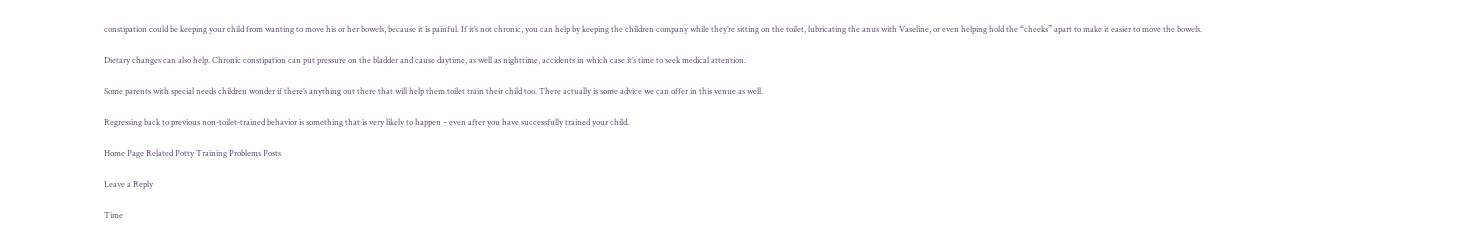constipation could be keeping your child from wanting to move his or her bowels, because it is painful. If it’s not chronic, you can help by keeping the children company while they’re sitting on the toilet, lubricating the anus with Vaseline, or even helping hold the “cheeks” apart to make it easier to move the bowels.

Dietary changes can also help. Chronic constipation can put pressure on the bladder and cause daytime, as well as nighttime, accidents in which case it’s time to seek medical attention.

Some parents with special needs children wonder if there’s anything out there that will help them toilet train their child too. There actually is some advice we can offer in this venue as well.

Regressing back to previous non-toilet-trained behavior is something that is very likely to happen – even after you have successfully trained your child.

Home Page Related Potty Training Problems Posts

Leave a Reply

Time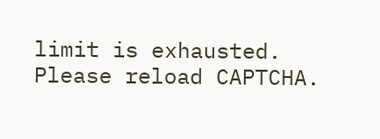limit is exhausted. Please reload CAPTCHA.